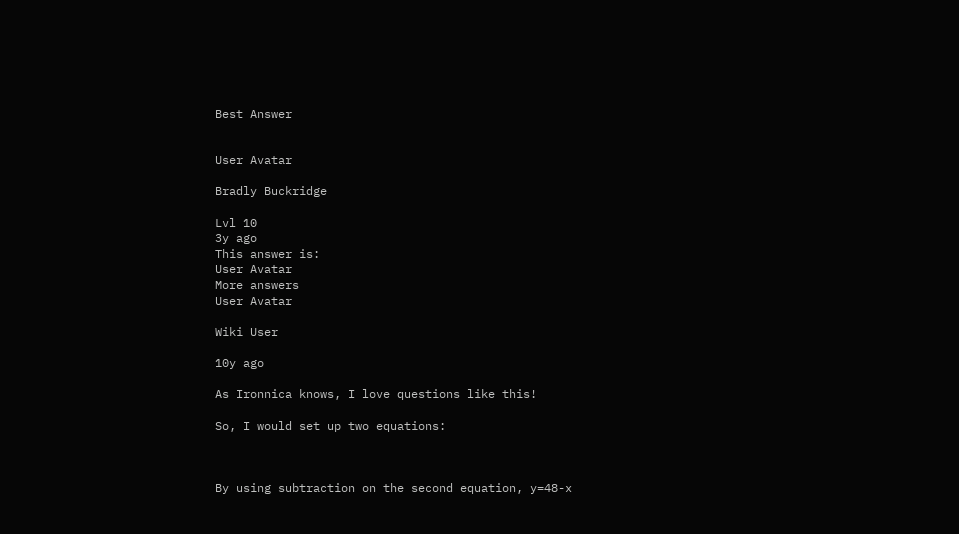Best Answer


User Avatar

Bradly Buckridge

Lvl 10
3y ago
This answer is:
User Avatar
More answers
User Avatar

Wiki User

10y ago

As Ironnica knows, I love questions like this!

So, I would set up two equations:



By using subtraction on the second equation, y=48-x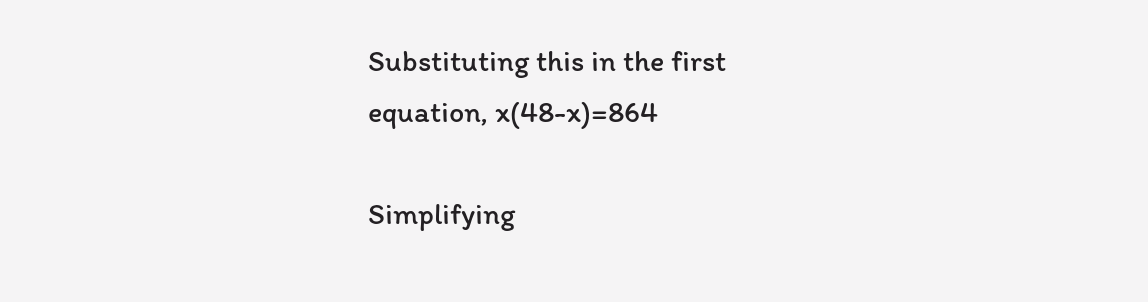Substituting this in the first equation, x(48-x)=864

Simplifying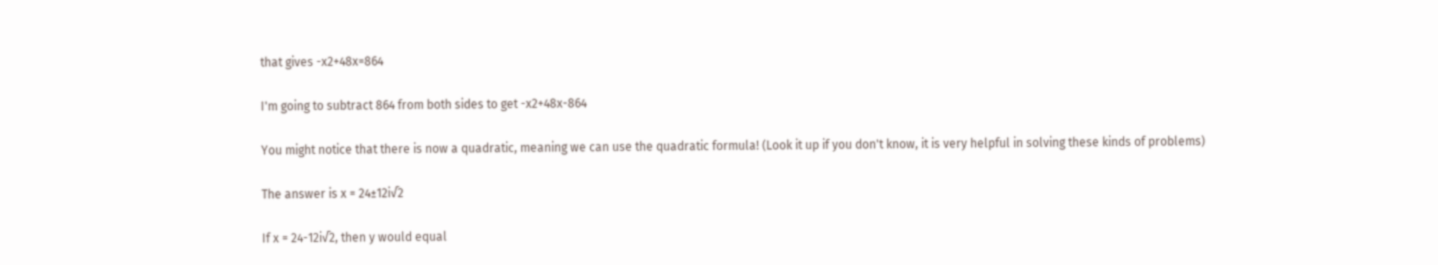that gives -x2+48x=864

I'm going to subtract 864 from both sides to get -x2+48x-864

You might notice that there is now a quadratic, meaning we can use the quadratic formula! (Look it up if you don't know, it is very helpful in solving these kinds of problems)

The answer is x = 24±12i√2

If x = 24-12i√2, then y would equal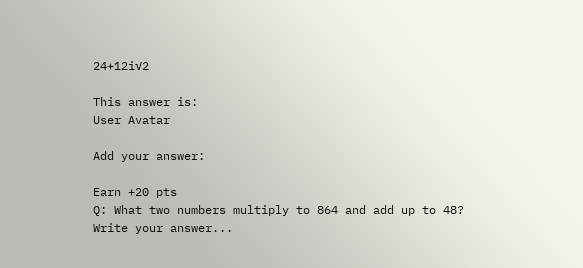24+12i√2

This answer is:
User Avatar

Add your answer:

Earn +20 pts
Q: What two numbers multiply to 864 and add up to 48?
Write your answer...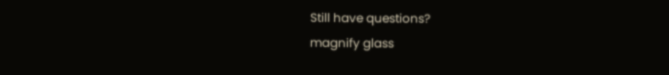Still have questions?
magnify glass